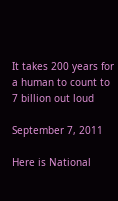It takes 200 years for a human to count to 7 billion out loud

September 7, 2011

Here is National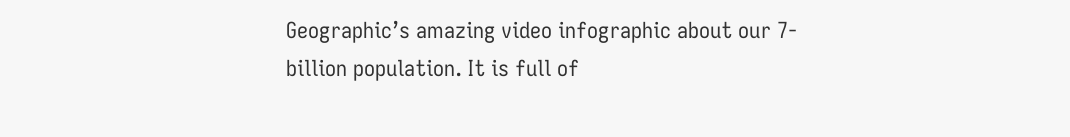Geographic’s amazing video infographic about our 7-billion population. It is full of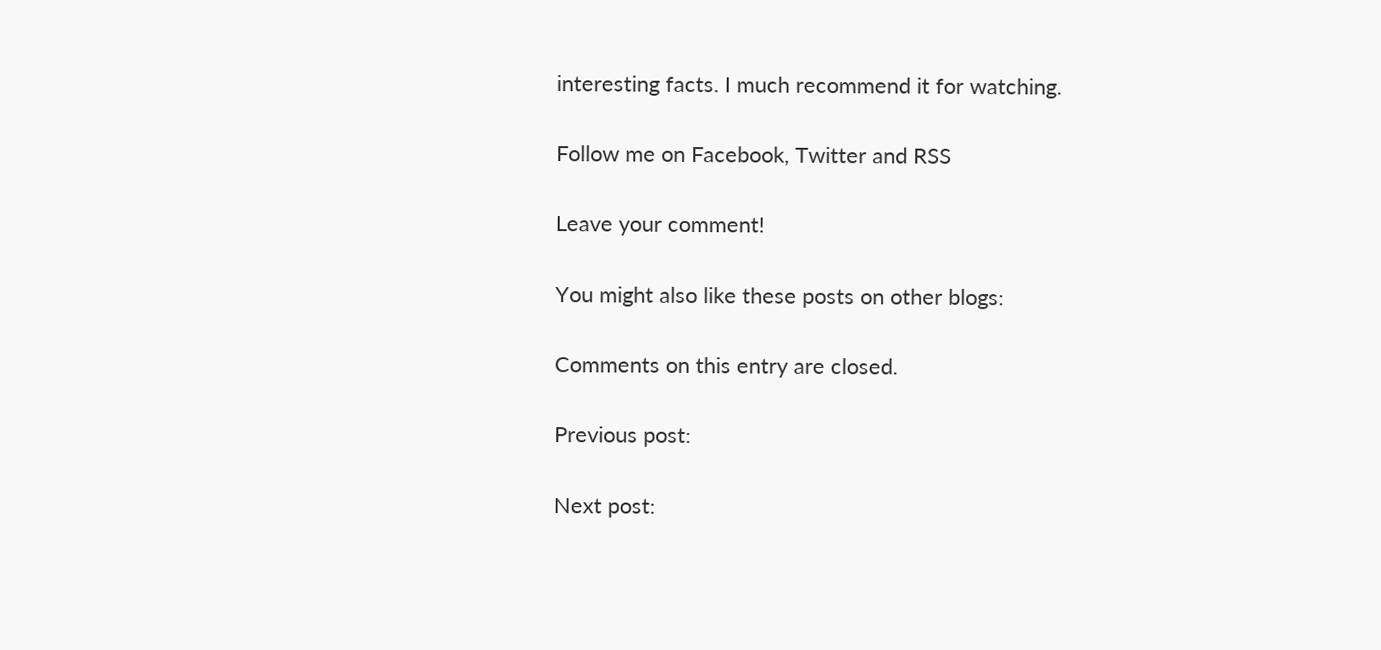interesting facts. I much recommend it for watching.

Follow me on Facebook, Twitter and RSS

Leave your comment!

You might also like these posts on other blogs:

Comments on this entry are closed.

Previous post:

Next post: